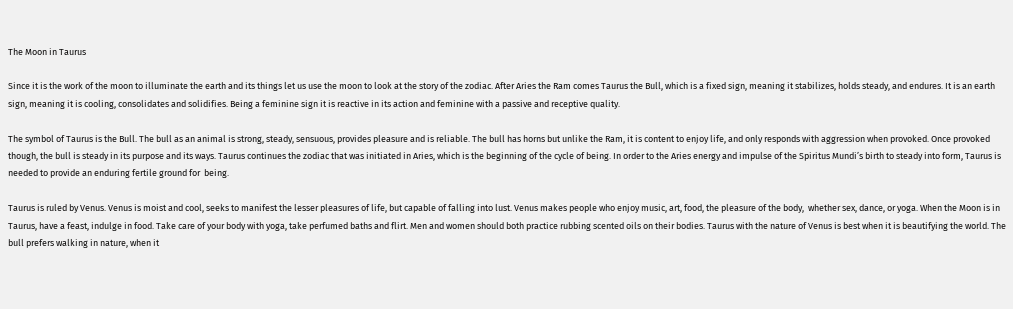The Moon in Taurus

Since it is the work of the moon to illuminate the earth and its things let us use the moon to look at the story of the zodiac. After Aries the Ram comes Taurus the Bull, which is a fixed sign, meaning it stabilizes, holds steady, and endures. It is an earth sign, meaning it is cooling, consolidates and solidifies. Being a feminine sign it is reactive in its action and feminine with a passive and receptive quality.

The symbol of Taurus is the Bull. The bull as an animal is strong, steady, sensuous, provides pleasure and is reliable. The bull has horns but unlike the Ram, it is content to enjoy life, and only responds with aggression when provoked. Once provoked though, the bull is steady in its purpose and its ways. Taurus continues the zodiac that was initiated in Aries, which is the beginning of the cycle of being. In order to the Aries energy and impulse of the Spiritus Mundi’s birth to steady into form, Taurus is needed to provide an enduring fertile ground for  being.

Taurus is ruled by Venus. Venus is moist and cool, seeks to manifest the lesser pleasures of life, but capable of falling into lust. Venus makes people who enjoy music, art, food, the pleasure of the body,  whether sex, dance, or yoga. When the Moon is in Taurus, have a feast, indulge in food. Take care of your body with yoga, take perfumed baths and flirt. Men and women should both practice rubbing scented oils on their bodies. Taurus with the nature of Venus is best when it is beautifying the world. The bull prefers walking in nature, when it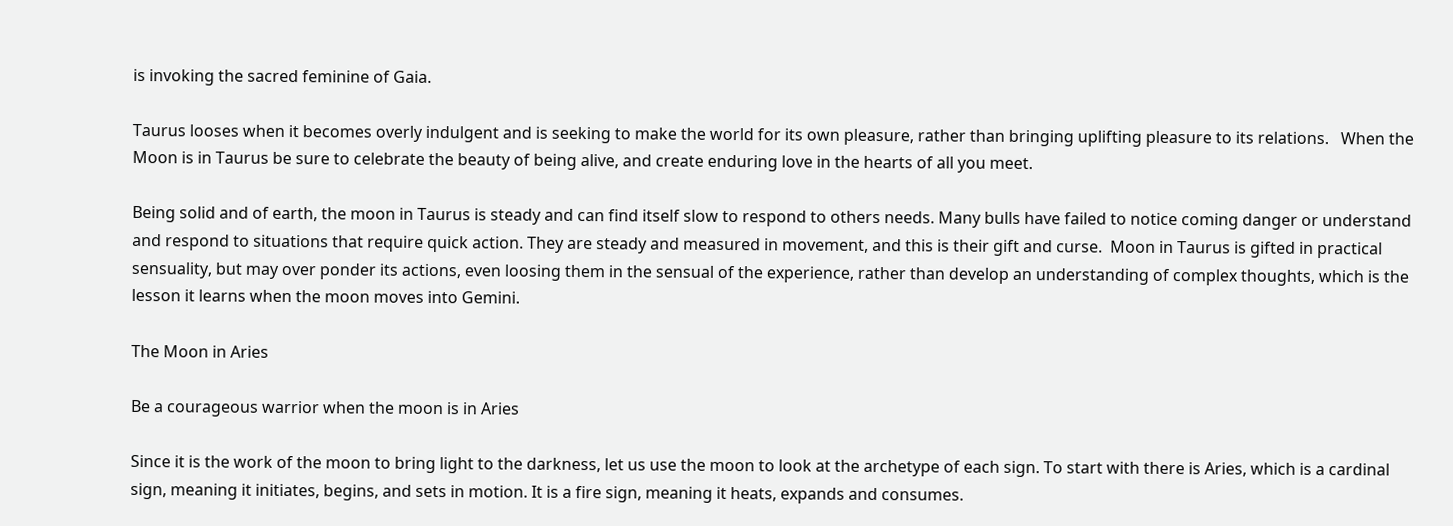is invoking the sacred feminine of Gaia.

Taurus looses when it becomes overly indulgent and is seeking to make the world for its own pleasure, rather than bringing uplifting pleasure to its relations.   When the Moon is in Taurus be sure to celebrate the beauty of being alive, and create enduring love in the hearts of all you meet.

Being solid and of earth, the moon in Taurus is steady and can find itself slow to respond to others needs. Many bulls have failed to notice coming danger or understand and respond to situations that require quick action. They are steady and measured in movement, and this is their gift and curse.  Moon in Taurus is gifted in practical sensuality, but may over ponder its actions, even loosing them in the sensual of the experience, rather than develop an understanding of complex thoughts, which is the lesson it learns when the moon moves into Gemini.

The Moon in Aries

Be a courageous warrior when the moon is in Aries

Since it is the work of the moon to bring light to the darkness, let us use the moon to look at the archetype of each sign. To start with there is Aries, which is a cardinal sign, meaning it initiates, begins, and sets in motion. It is a fire sign, meaning it heats, expands and consumes.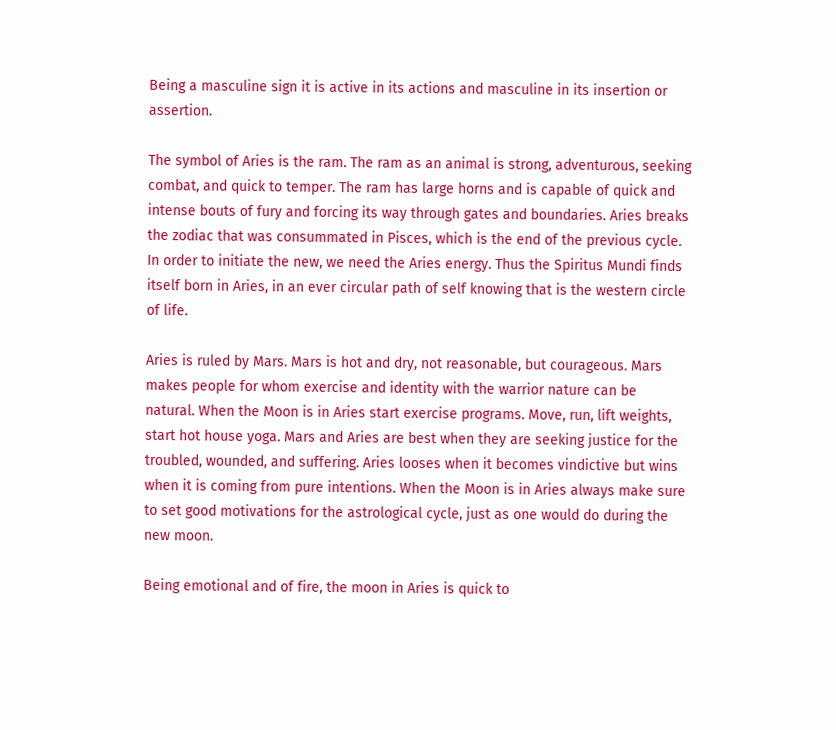Being a masculine sign it is active in its actions and masculine in its insertion or assertion.

The symbol of Aries is the ram. The ram as an animal is strong, adventurous, seeking combat, and quick to temper. The ram has large horns and is capable of quick and intense bouts of fury and forcing its way through gates and boundaries. Aries breaks the zodiac that was consummated in Pisces, which is the end of the previous cycle. In order to initiate the new, we need the Aries energy. Thus the Spiritus Mundi finds itself born in Aries, in an ever circular path of self knowing that is the western circle of life.

Aries is ruled by Mars. Mars is hot and dry, not reasonable, but courageous. Mars makes people for whom exercise and identity with the warrior nature can be natural. When the Moon is in Aries start exercise programs. Move, run, lift weights, start hot house yoga. Mars and Aries are best when they are seeking justice for the troubled, wounded, and suffering. Aries looses when it becomes vindictive but wins when it is coming from pure intentions. When the Moon is in Aries always make sure to set good motivations for the astrological cycle, just as one would do during the new moon.

Being emotional and of fire, the moon in Aries is quick to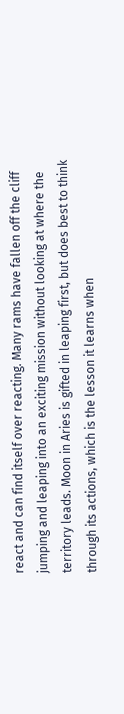react and can find itself over reacting. Many rams have fallen off the cliff jumping and leaping into an exciting mission without looking at where the territory leads. Moon in Aries is gifted in leaping first, but does best to think through its actions, which is the lesson it learns when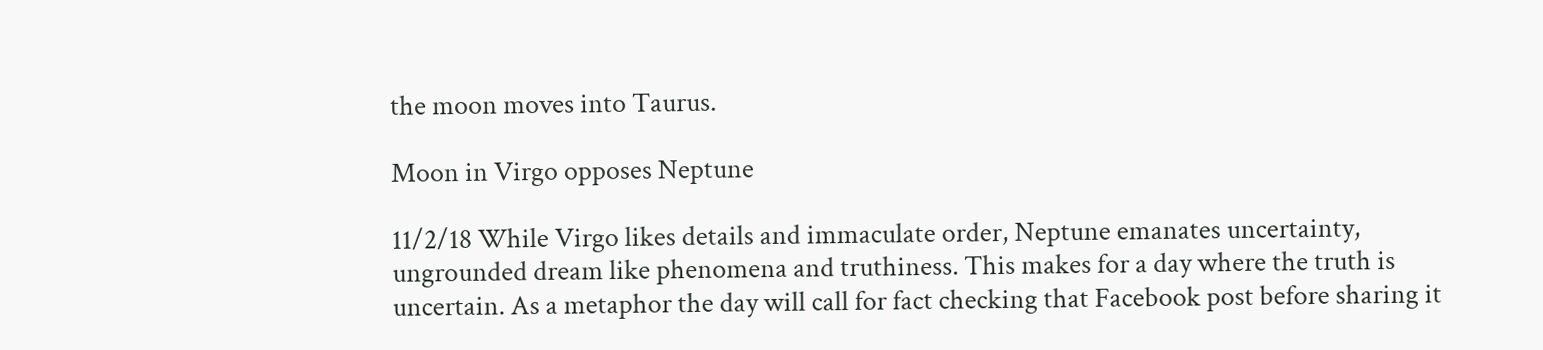the moon moves into Taurus.

Moon in Virgo opposes Neptune

11/2/18 While Virgo likes details and immaculate order, Neptune emanates uncertainty, ungrounded dream like phenomena and truthiness. This makes for a day where the truth is uncertain. As a metaphor the day will call for fact checking that Facebook post before sharing it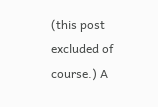(this post excluded of course.) A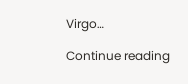Virgo…

Continue reading